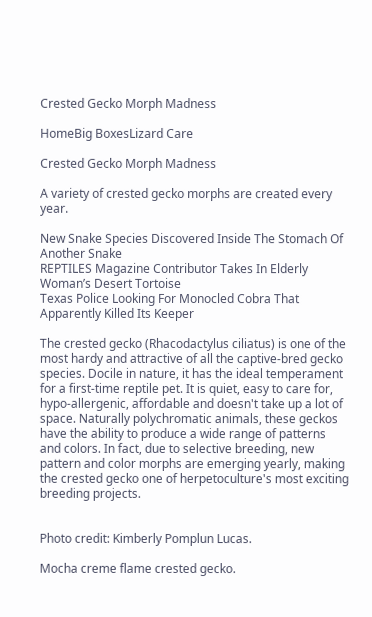Crested Gecko Morph Madness

HomeBig BoxesLizard Care

Crested Gecko Morph Madness

A variety of crested gecko morphs are created every year.

New Snake Species Discovered Inside The Stomach Of Another Snake
REPTILES Magazine Contributor Takes In Elderly Woman’s Desert Tortoise
Texas Police Looking For Monocled Cobra That Apparently Killed Its Keeper

The crested gecko (Rhacodactylus ciliatus) is one of the most hardy and attractive of all the captive-bred gecko species. Docile in nature, it has the ideal temperament for a first-time reptile pet. It is quiet, easy to care for, hypo-allergenic, affordable and doesn't take up a lot of space. Naturally polychromatic animals, these geckos have the ability to produce a wide range of patterns and colors. In fact, due to selective breeding, new pattern and color morphs are emerging yearly, making the crested gecko one of herpetoculture's most exciting breeding projects.


Photo credit: Kimberly Pomplun Lucas.

Mocha creme flame crested gecko.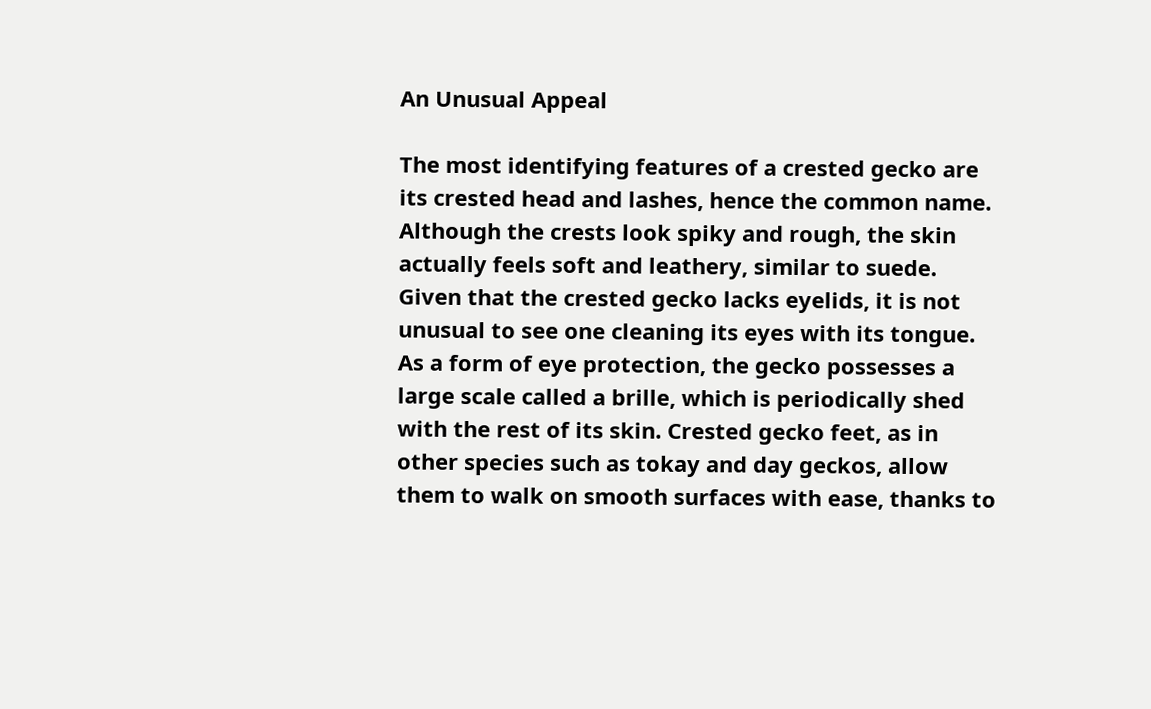An Unusual Appeal

The most identifying features of a crested gecko are its crested head and lashes, hence the common name. Although the crests look spiky and rough, the skin actually feels soft and leathery, similar to suede. Given that the crested gecko lacks eyelids, it is not unusual to see one cleaning its eyes with its tongue. As a form of eye protection, the gecko possesses a large scale called a brille, which is periodically shed with the rest of its skin. Crested gecko feet, as in other species such as tokay and day geckos, allow them to walk on smooth surfaces with ease, thanks to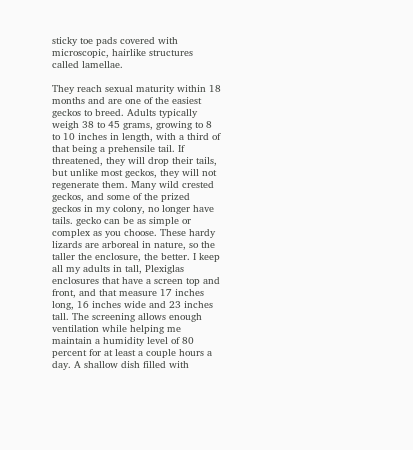sticky toe pads covered with microscopic, hairlike structures called lamellae.

They reach sexual maturity within 18 months and are one of the easiest geckos to breed. Adults typically weigh 38 to 45 grams, growing to 8 to 10 inches in length, with a third of that being a prehensile tail. If threatened, they will drop their tails, but unlike most geckos, they will not regenerate them. Many wild crested geckos, and some of the prized geckos in my colony, no longer have tails. gecko can be as simple or complex as you choose. These hardy lizards are arboreal in nature, so the taller the enclosure, the better. I keep all my adults in tall, Plexiglas enclosures that have a screen top and front, and that measure 17 inches long, 16 inches wide and 23 inches tall. The screening allows enough ventilation while helping me maintain a humidity level of 80 percent for at least a couple hours a day. A shallow dish filled with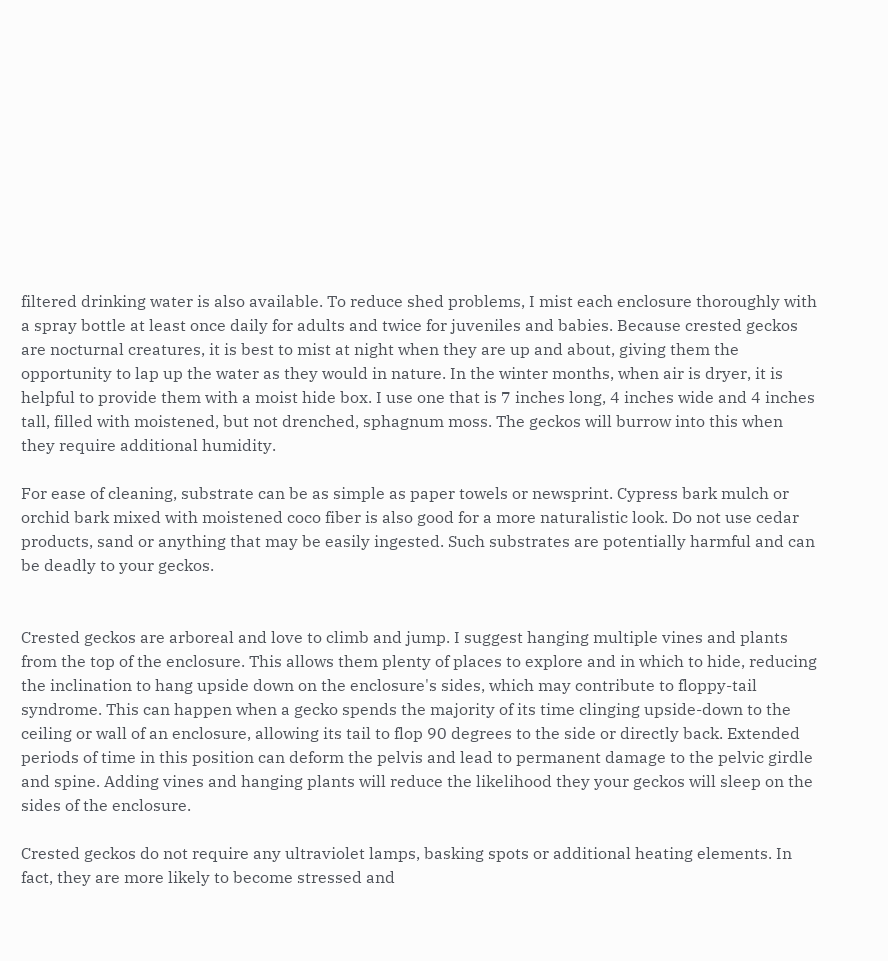filtered drinking water is also available. To reduce shed problems, I mist each enclosure thoroughly with a spray bottle at least once daily for adults and twice for juveniles and babies. Because crested geckos are nocturnal creatures, it is best to mist at night when they are up and about, giving them the opportunity to lap up the water as they would in nature. In the winter months, when air is dryer, it is helpful to provide them with a moist hide box. I use one that is 7 inches long, 4 inches wide and 4 inches tall, filled with moistened, but not drenched, sphagnum moss. The geckos will burrow into this when they require additional humidity.

For ease of cleaning, substrate can be as simple as paper towels or newsprint. Cypress bark mulch or orchid bark mixed with moistened coco fiber is also good for a more naturalistic look. Do not use cedar products, sand or anything that may be easily ingested. Such substrates are potentially harmful and can be deadly to your geckos.


Crested geckos are arboreal and love to climb and jump. I suggest hanging multiple vines and plants from the top of the enclosure. This allows them plenty of places to explore and in which to hide, reducing the inclination to hang upside down on the enclosure's sides, which may contribute to floppy-tail syndrome. This can happen when a gecko spends the majority of its time clinging upside-down to the ceiling or wall of an enclosure, allowing its tail to flop 90 degrees to the side or directly back. Extended periods of time in this position can deform the pelvis and lead to permanent damage to the pelvic girdle and spine. Adding vines and hanging plants will reduce the likelihood they your geckos will sleep on the sides of the enclosure.

Crested geckos do not require any ultraviolet lamps, basking spots or additional heating elements. In fact, they are more likely to become stressed and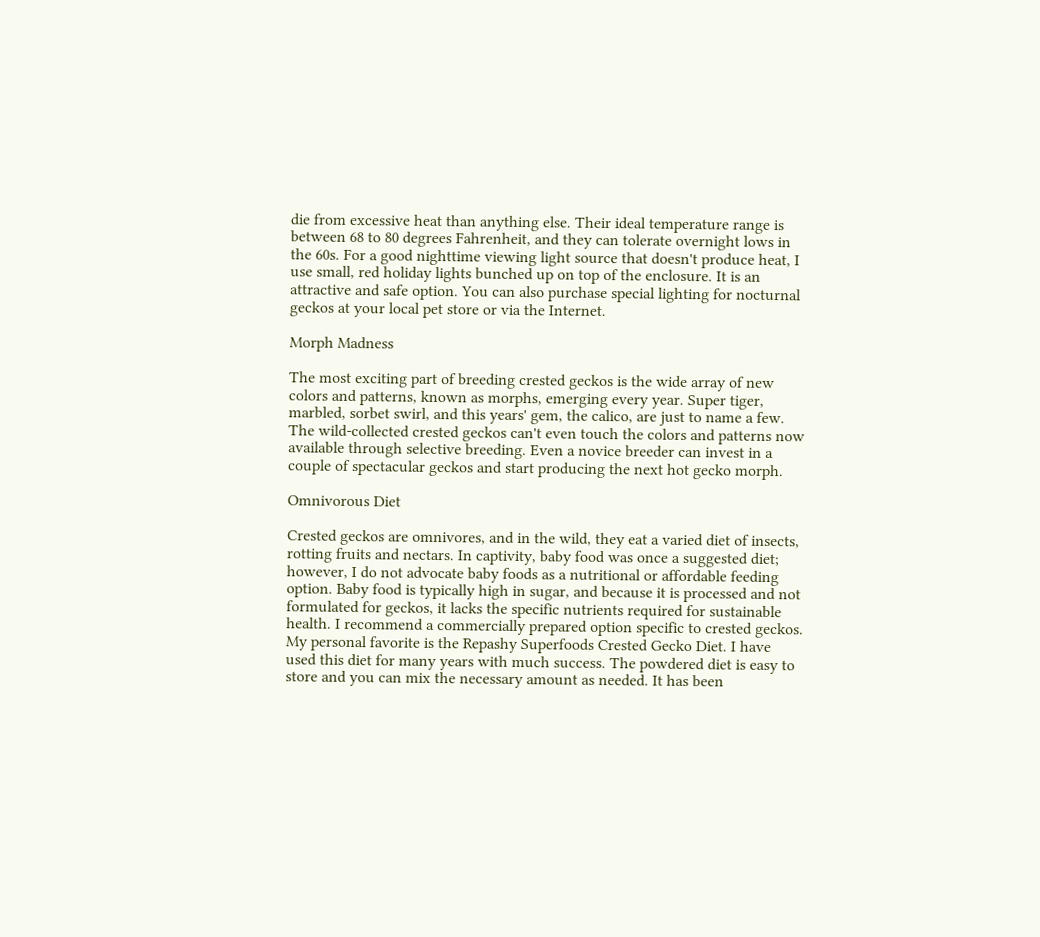die from excessive heat than anything else. Their ideal temperature range is between 68 to 80 degrees Fahrenheit, and they can tolerate overnight lows in the 60s. For a good nighttime viewing light source that doesn't produce heat, I use small, red holiday lights bunched up on top of the enclosure. It is an attractive and safe option. You can also purchase special lighting for nocturnal geckos at your local pet store or via the Internet.

Morph Madness

The most exciting part of breeding crested geckos is the wide array of new colors and patterns, known as morphs, emerging every year. Super tiger, marbled, sorbet swirl, and this years' gem, the calico, are just to name a few. The wild-collected crested geckos can't even touch the colors and patterns now available through selective breeding. Even a novice breeder can invest in a couple of spectacular geckos and start producing the next hot gecko morph.

Omnivorous Diet

Crested geckos are omnivores, and in the wild, they eat a varied diet of insects, rotting fruits and nectars. In captivity, baby food was once a suggested diet; however, I do not advocate baby foods as a nutritional or affordable feeding option. Baby food is typically high in sugar, and because it is processed and not formulated for geckos, it lacks the specific nutrients required for sustainable health. I recommend a commercially prepared option specific to crested geckos. My personal favorite is the Repashy Superfoods Crested Gecko Diet. I have used this diet for many years with much success. The powdered diet is easy to store and you can mix the necessary amount as needed. It has been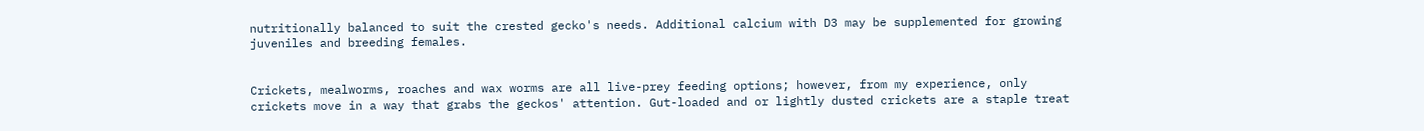nutritionally balanced to suit the crested gecko's needs. Additional calcium with D3 may be supplemented for growing juveniles and breeding females.


Crickets, mealworms, roaches and wax worms are all live-prey feeding options; however, from my experience, only crickets move in a way that grabs the geckos' attention. Gut-loaded and or lightly dusted crickets are a staple treat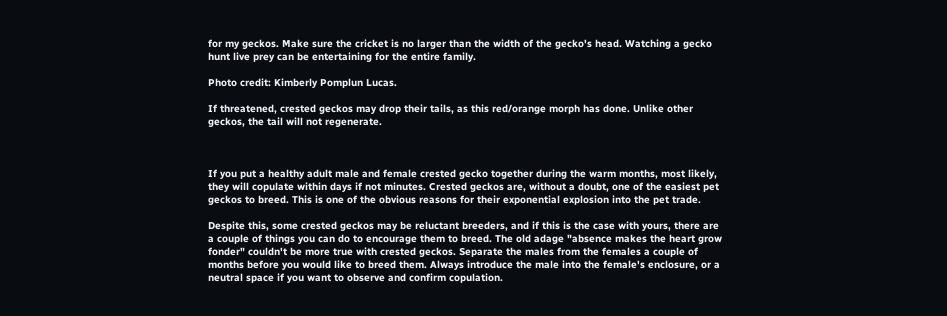for my geckos. Make sure the cricket is no larger than the width of the gecko's head. Watching a gecko hunt live prey can be entertaining for the entire family.

Photo credit: Kimberly Pomplun Lucas.

If threatened, crested geckos may drop their tails, as this red/orange morph has done. Unlike other geckos, the tail will not regenerate.



If you put a healthy adult male and female crested gecko together during the warm months, most likely, they will copulate within days if not minutes. Crested geckos are, without a doubt, one of the easiest pet geckos to breed. This is one of the obvious reasons for their exponential explosion into the pet trade.

Despite this, some crested geckos may be reluctant breeders, and if this is the case with yours, there are a couple of things you can do to encourage them to breed. The old adage "absence makes the heart grow fonder" couldn't be more true with crested geckos. Separate the males from the females a couple of months before you would like to breed them. Always introduce the male into the female's enclosure, or a neutral space if you want to observe and confirm copulation.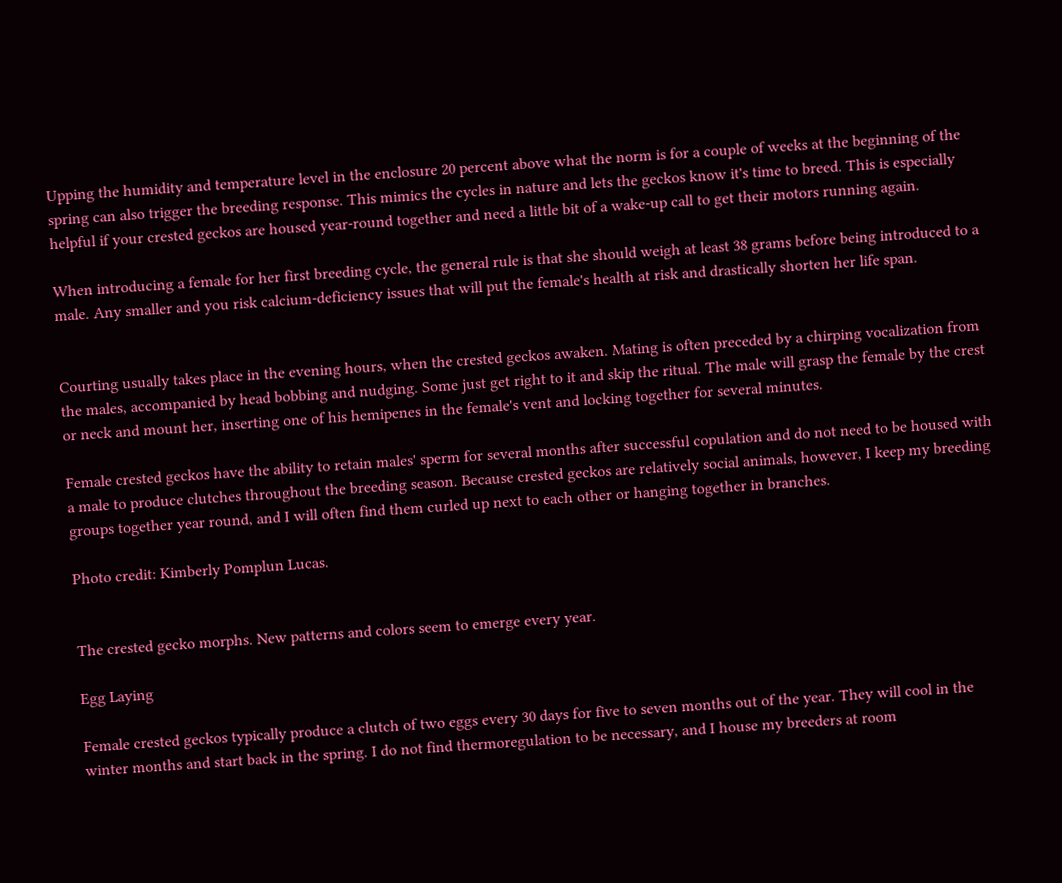Upping the humidity and temperature level in the enclosure 20 percent above what the norm is for a couple of weeks at the beginning of the spring can also trigger the breeding response. This mimics the cycles in nature and lets the geckos know it's time to breed. This is especially helpful if your crested geckos are housed year-round together and need a little bit of a wake-up call to get their motors running again.

When introducing a female for her first breeding cycle, the general rule is that she should weigh at least 38 grams before being introduced to a male. Any smaller and you risk calcium-deficiency issues that will put the female's health at risk and drastically shorten her life span.


Courting usually takes place in the evening hours, when the crested geckos awaken. Mating is often preceded by a chirping vocalization from the males, accompanied by head bobbing and nudging. Some just get right to it and skip the ritual. The male will grasp the female by the crest or neck and mount her, inserting one of his hemipenes in the female's vent and locking together for several minutes.

Female crested geckos have the ability to retain males' sperm for several months after successful copulation and do not need to be housed with a male to produce clutches throughout the breeding season. Because crested geckos are relatively social animals, however, I keep my breeding groups together year round, and I will often find them curled up next to each other or hanging together in branches.

Photo credit: Kimberly Pomplun Lucas.


The crested gecko morphs. New patterns and colors seem to emerge every year.

Egg Laying

Female crested geckos typically produce a clutch of two eggs every 30 days for five to seven months out of the year. They will cool in the winter months and start back in the spring. I do not find thermoregulation to be necessary, and I house my breeders at room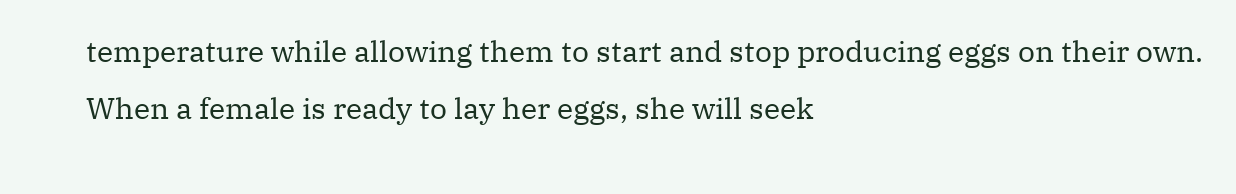temperature while allowing them to start and stop producing eggs on their own. When a female is ready to lay her eggs, she will seek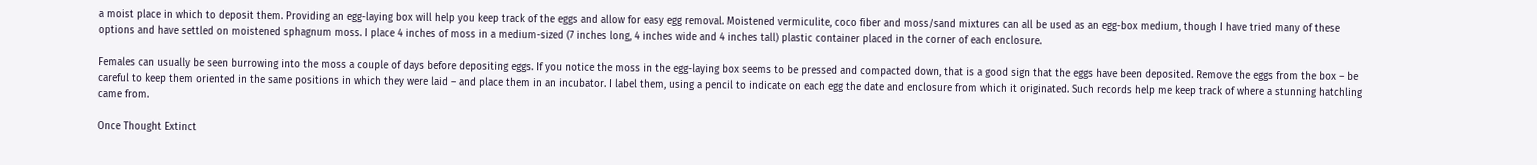a moist place in which to deposit them. Providing an egg-laying box will help you keep track of the eggs and allow for easy egg removal. Moistened vermiculite, coco fiber and moss/sand mixtures can all be used as an egg-box medium, though I have tried many of these options and have settled on moistened sphagnum moss. I place 4 inches of moss in a medium-sized (7 inches long, 4 inches wide and 4 inches tall) plastic container placed in the corner of each enclosure.

Females can usually be seen burrowing into the moss a couple of days before depositing eggs. If you notice the moss in the egg-laying box seems to be pressed and compacted down, that is a good sign that the eggs have been deposited. Remove the eggs from the box – be careful to keep them oriented in the same positions in which they were laid – and place them in an incubator. I label them, using a pencil to indicate on each egg the date and enclosure from which it originated. Such records help me keep track of where a stunning hatchling came from.

Once Thought Extinct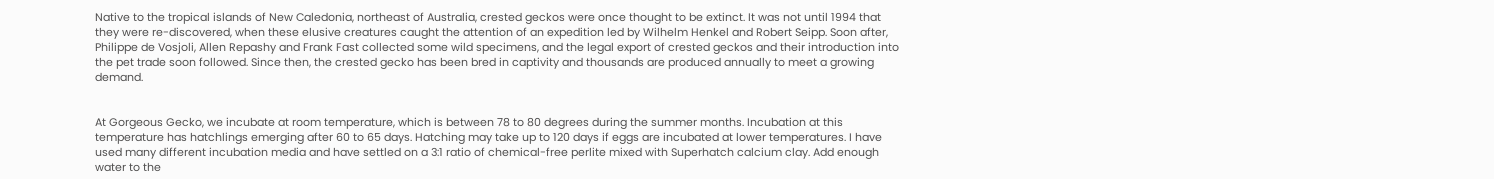Native to the tropical islands of New Caledonia, northeast of Australia, crested geckos were once thought to be extinct. It was not until 1994 that they were re-discovered, when these elusive creatures caught the attention of an expedition led by Wilhelm Henkel and Robert Seipp. Soon after, Philippe de Vosjoli, Allen Repashy and Frank Fast collected some wild specimens, and the legal export of crested geckos and their introduction into the pet trade soon followed. Since then, the crested gecko has been bred in captivity and thousands are produced annually to meet a growing demand.


At Gorgeous Gecko, we incubate at room temperature, which is between 78 to 80 degrees during the summer months. Incubation at this temperature has hatchlings emerging after 60 to 65 days. Hatching may take up to 120 days if eggs are incubated at lower temperatures. I have used many different incubation media and have settled on a 3:1 ratio of chemical-free perlite mixed with Superhatch calcium clay. Add enough water to the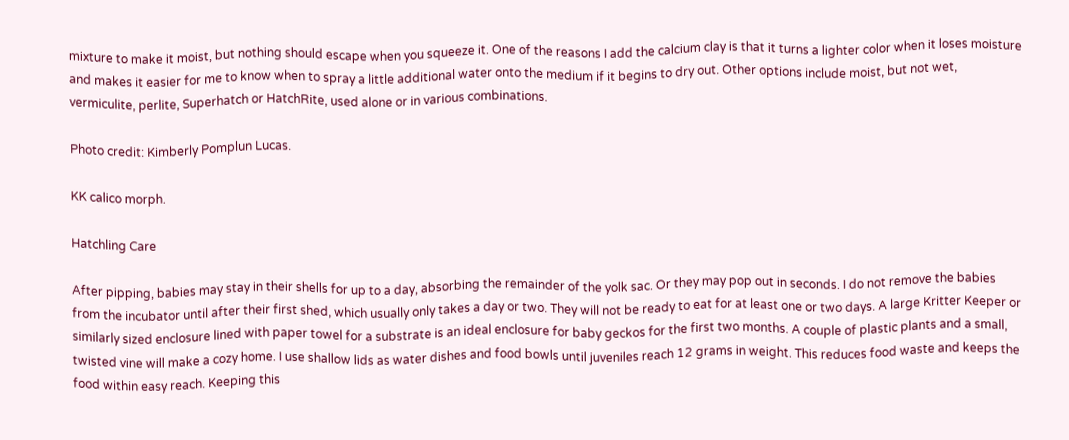mixture to make it moist, but nothing should escape when you squeeze it. One of the reasons I add the calcium clay is that it turns a lighter color when it loses moisture and makes it easier for me to know when to spray a little additional water onto the medium if it begins to dry out. Other options include moist, but not wet, vermiculite, perlite, Superhatch or HatchRite, used alone or in various combinations.

Photo credit: Kimberly Pomplun Lucas.

KK calico morph.

Hatchling Care

After pipping, babies may stay in their shells for up to a day, absorbing the remainder of the yolk sac. Or they may pop out in seconds. I do not remove the babies from the incubator until after their first shed, which usually only takes a day or two. They will not be ready to eat for at least one or two days. A large Kritter Keeper or similarly sized enclosure lined with paper towel for a substrate is an ideal enclosure for baby geckos for the first two months. A couple of plastic plants and a small, twisted vine will make a cozy home. I use shallow lids as water dishes and food bowls until juveniles reach 12 grams in weight. This reduces food waste and keeps the food within easy reach. Keeping this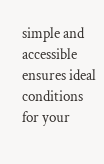simple and accessible ensures ideal conditions for your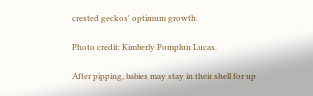crested geckos' optimum growth.

Photo credit: Kimberly Pomplun Lucas.

After pipping, babies may stay in their shell for up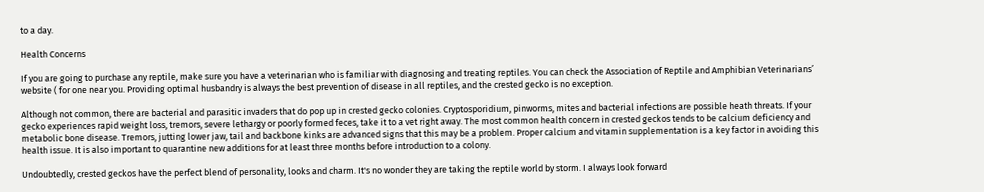to a day.

Health Concerns

If you are going to purchase any reptile, make sure you have a veterinarian who is familiar with diagnosing and treating reptiles. You can check the Association of Reptile and Amphibian Veterinarians’ website ( for one near you. Providing optimal husbandry is always the best prevention of disease in all reptiles, and the crested gecko is no exception.

Although not common, there are bacterial and parasitic invaders that do pop up in crested gecko colonies. Cryptosporidium, pinworms, mites and bacterial infections are possible heath threats. If your gecko experiences rapid weight loss, tremors, severe lethargy or poorly formed feces, take it to a vet right away. The most common health concern in crested geckos tends to be calcium deficiency and metabolic bone disease. Tremors, jutting lower jaw, tail and backbone kinks are advanced signs that this may be a problem. Proper calcium and vitamin supplementation is a key factor in avoiding this health issue. It is also important to quarantine new additions for at least three months before introduction to a colony.

Undoubtedly, crested geckos have the perfect blend of personality, looks and charm. It's no wonder they are taking the reptile world by storm. I always look forward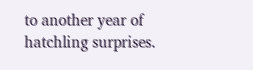to another year of hatchling surprises.